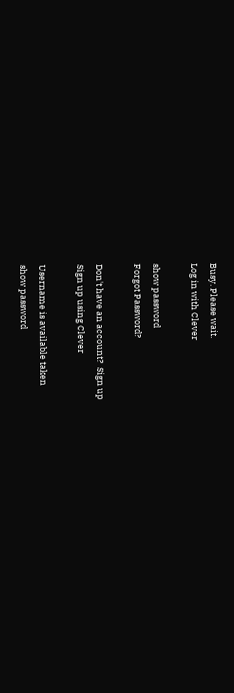Busy. Please wait.
Log in with Clever

show password
Forgot Password?

Don't have an account?  Sign up
Sign up using Clever

Username is available taken
show password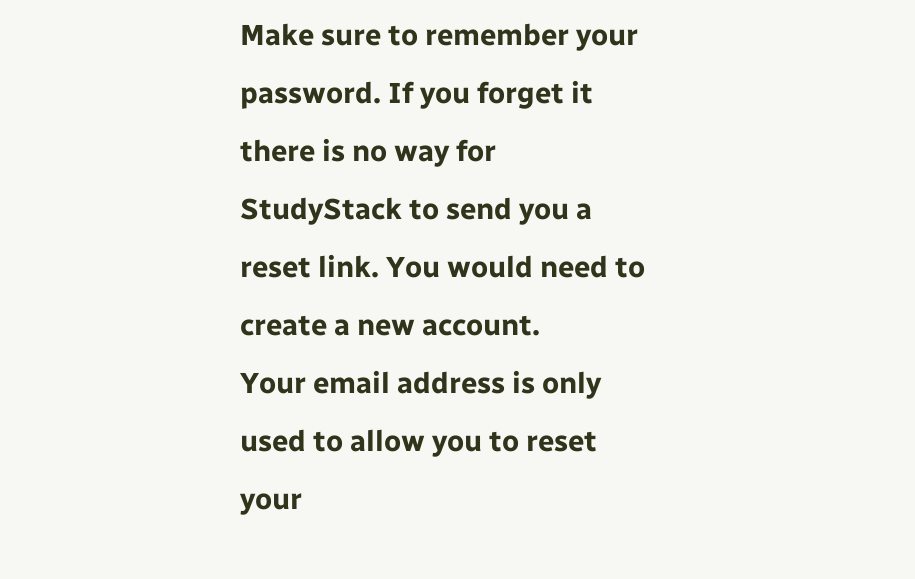Make sure to remember your password. If you forget it there is no way for StudyStack to send you a reset link. You would need to create a new account.
Your email address is only used to allow you to reset your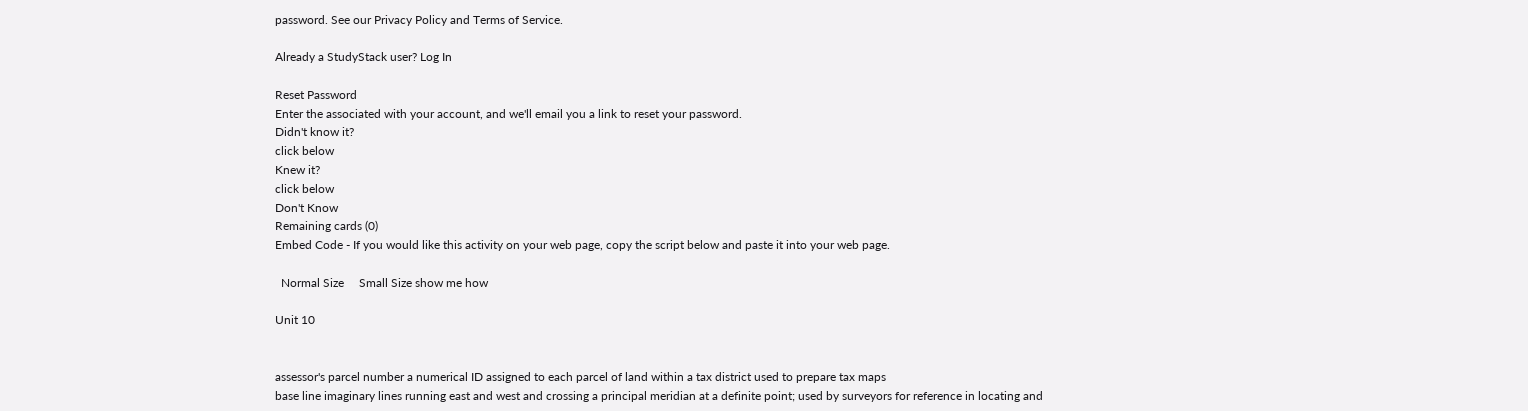password. See our Privacy Policy and Terms of Service.

Already a StudyStack user? Log In

Reset Password
Enter the associated with your account, and we'll email you a link to reset your password.
Didn't know it?
click below
Knew it?
click below
Don't Know
Remaining cards (0)
Embed Code - If you would like this activity on your web page, copy the script below and paste it into your web page.

  Normal Size     Small Size show me how

Unit 10


assessor's parcel number a numerical ID assigned to each parcel of land within a tax district used to prepare tax maps
base line imaginary lines running east and west and crossing a principal meridian at a definite point; used by surveyors for reference in locating and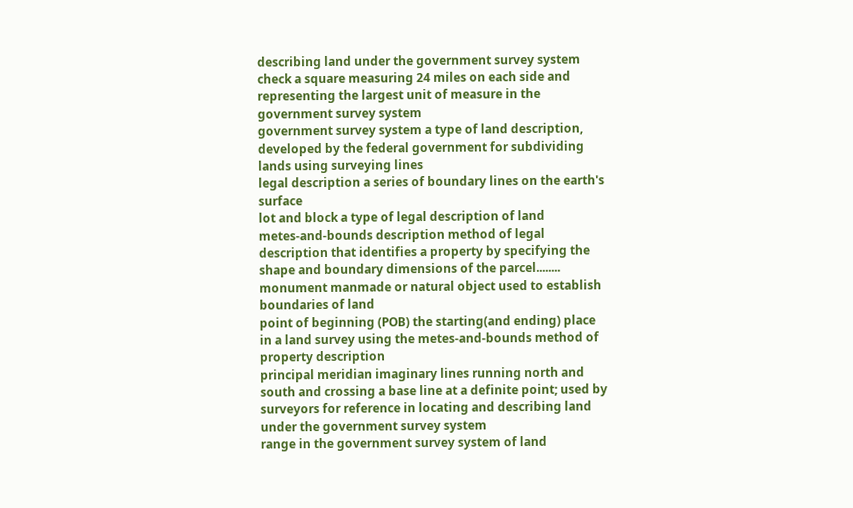describing land under the government survey system
check a square measuring 24 miles on each side and representing the largest unit of measure in the government survey system
government survey system a type of land description, developed by the federal government for subdividing lands using surveying lines
legal description a series of boundary lines on the earth's surface
lot and block a type of legal description of land
metes-and-bounds description method of legal description that identifies a property by specifying the shape and boundary dimensions of the parcel........
monument manmade or natural object used to establish boundaries of land
point of beginning (POB) the starting(and ending) place in a land survey using the metes-and-bounds method of property description
principal meridian imaginary lines running north and south and crossing a base line at a definite point; used by surveyors for reference in locating and describing land under the government survey system
range in the government survey system of land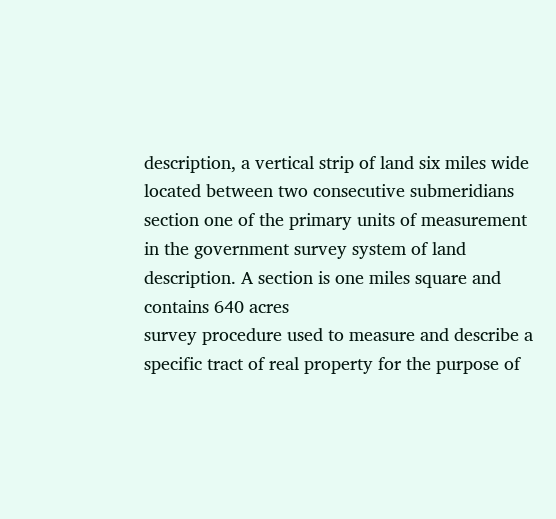description, a vertical strip of land six miles wide located between two consecutive submeridians
section one of the primary units of measurement in the government survey system of land description. A section is one miles square and contains 640 acres
survey procedure used to measure and describe a specific tract of real property for the purpose of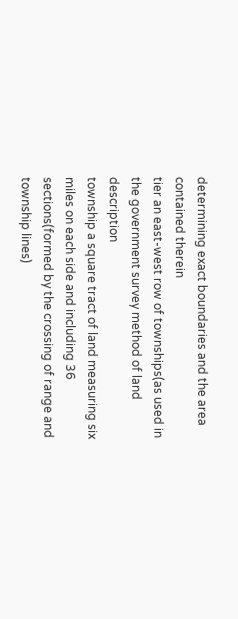determining exact boundaries and the area contained therein
tier an east-west row of townships(as used in the government survey method of land description
township a square tract of land measuring six miles on each side and including 36 sections(formed by the crossing of range and township lines)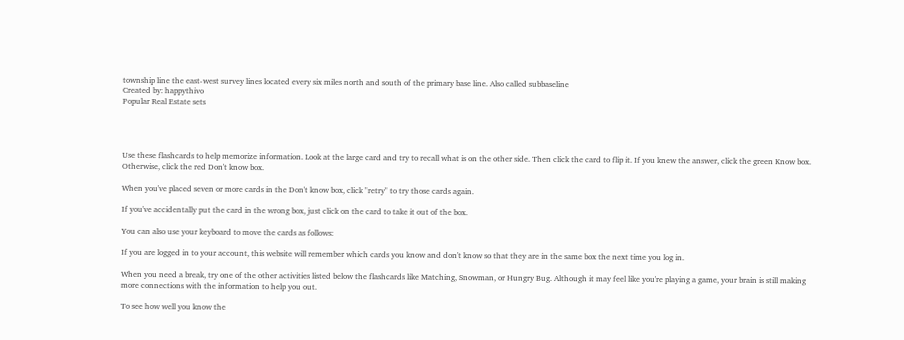township line the east-west survey lines located every six miles north and south of the primary base line. Also called subbaseline
Created by: happythivo
Popular Real Estate sets




Use these flashcards to help memorize information. Look at the large card and try to recall what is on the other side. Then click the card to flip it. If you knew the answer, click the green Know box. Otherwise, click the red Don't know box.

When you've placed seven or more cards in the Don't know box, click "retry" to try those cards again.

If you've accidentally put the card in the wrong box, just click on the card to take it out of the box.

You can also use your keyboard to move the cards as follows:

If you are logged in to your account, this website will remember which cards you know and don't know so that they are in the same box the next time you log in.

When you need a break, try one of the other activities listed below the flashcards like Matching, Snowman, or Hungry Bug. Although it may feel like you're playing a game, your brain is still making more connections with the information to help you out.

To see how well you know the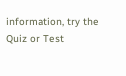information, try the Quiz or Test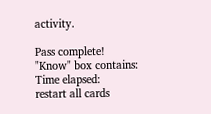activity.

Pass complete!
"Know" box contains:
Time elapsed:
restart all cards